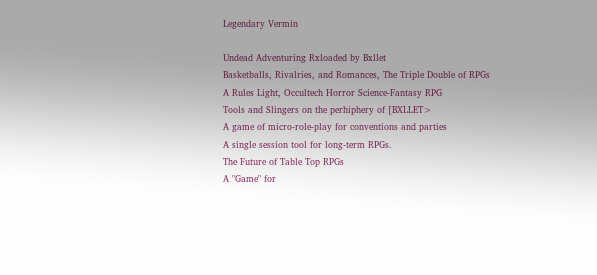Legendary Vermin

Undead Adventuring Rxloaded by Bxllet
Basketballs, Rivalries, and Romances, The Triple Double of RPGs
A Rules Light, Occultech Horror Science-Fantasy RPG
Tools and Slingers on the perhiphery of [BXLLET>
A game of micro-role-play for conventions and parties
A single session tool for long-term RPGs.
The Future of Table Top RPGs
A "Game" for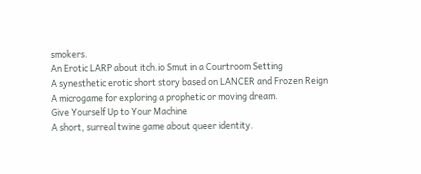smokers.
An Erotic LARP about itch.io Smut in a Courtroom Setting
A synesthetic erotic short story based on LANCER and Frozen Reign
A microgame for exploring a prophetic or moving dream.
Give Yourself Up to Your Machine
A short, surreal twine game about queer identity.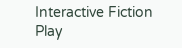Interactive Fiction
Play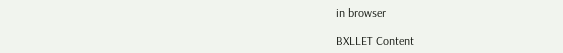in browser

BXLLET Content